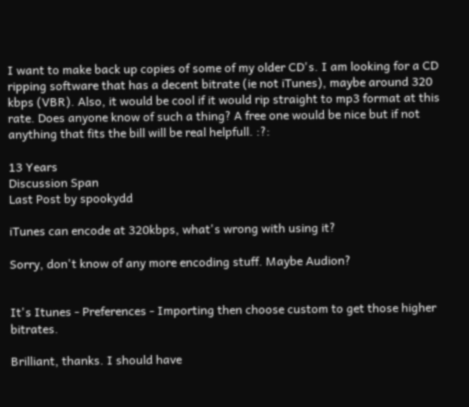I want to make back up copies of some of my older CD's. I am looking for a CD ripping software that has a decent bitrate (ie not iTunes), maybe around 320 kbps (VBR). Also, it would be cool if it would rip straight to mp3 format at this rate. Does anyone know of such a thing? A free one would be nice but if not anything that fits the bill will be real helpfull. :?:

13 Years
Discussion Span
Last Post by spookydd

iTunes can encode at 320kbps, what's wrong with using it?

Sorry, don't know of any more encoding stuff. Maybe Audion?


It's Itunes - Preferences - Importing then choose custom to get those higher bitrates.

Brilliant, thanks. I should have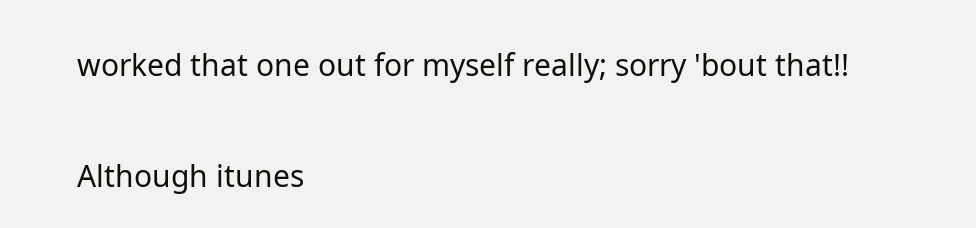worked that one out for myself really; sorry 'bout that!!


Although itunes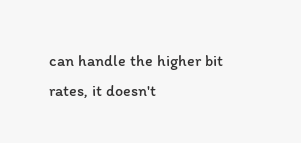can handle the higher bit rates, it doesn't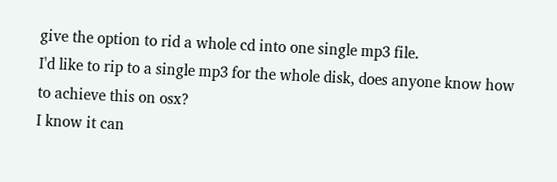give the option to rid a whole cd into one single mp3 file.
I'd like to rip to a single mp3 for the whole disk, does anyone know how to achieve this on osx?
I know it can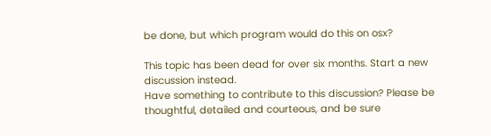be done, but which program would do this on osx?

This topic has been dead for over six months. Start a new discussion instead.
Have something to contribute to this discussion? Please be thoughtful, detailed and courteous, and be sure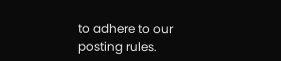to adhere to our posting rules.